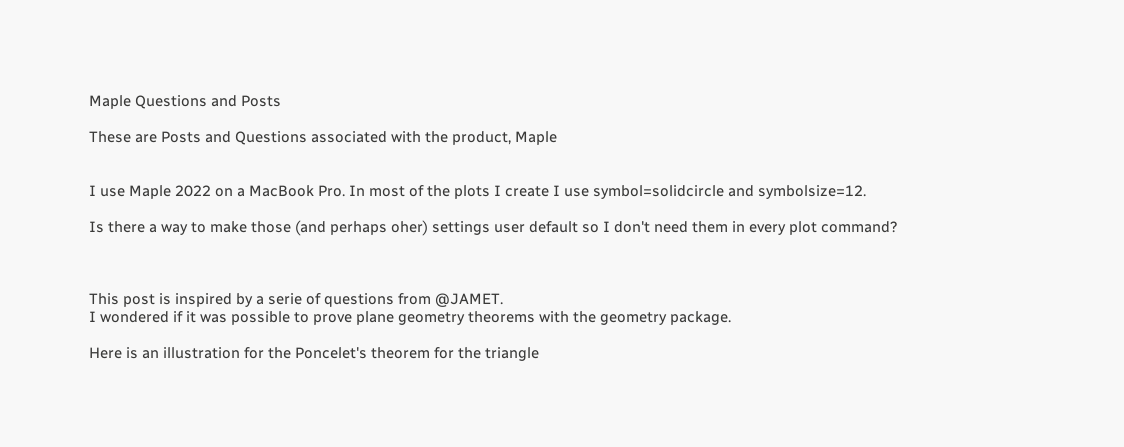Maple Questions and Posts

These are Posts and Questions associated with the product, Maple


I use Maple 2022 on a MacBook Pro. In most of the plots I create I use symbol=solidcircle and symbolsize=12.

Is there a way to make those (and perhaps oher) settings user default so I don't need them in every plot command?



This post is inspired by a serie of questions from @JAMET.
I wondered if it was possible to prove plane geometry theorems with the geometry package.

Here is an illustration for the Poncelet's theorem for the triangle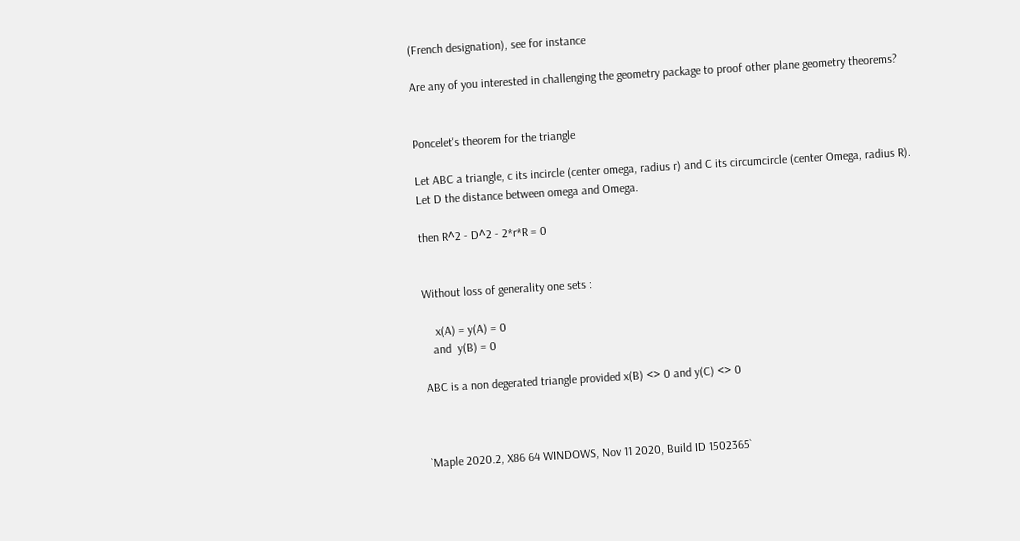(French designation), see for instance

Are any of you interested in challenging the geometry package to proof other plane geometry theorems?


Poncelet's theorem for the triangle

Let ABC a triangle, c its incircle (center omega, radius r) and C its circumcircle (center Omega, radius R).
Let D the distance between omega and Omega.

then R^2 - D^2 - 2*r*R = 0


Without loss of generality one sets :

    x(A) = y(A) = 0
   and  y(B) = 0

ABC is a non degerated triangle provided x(B) <> 0 and y(C) <> 0



`Maple 2020.2, X86 64 WINDOWS, Nov 11 2020, Build ID 1502365`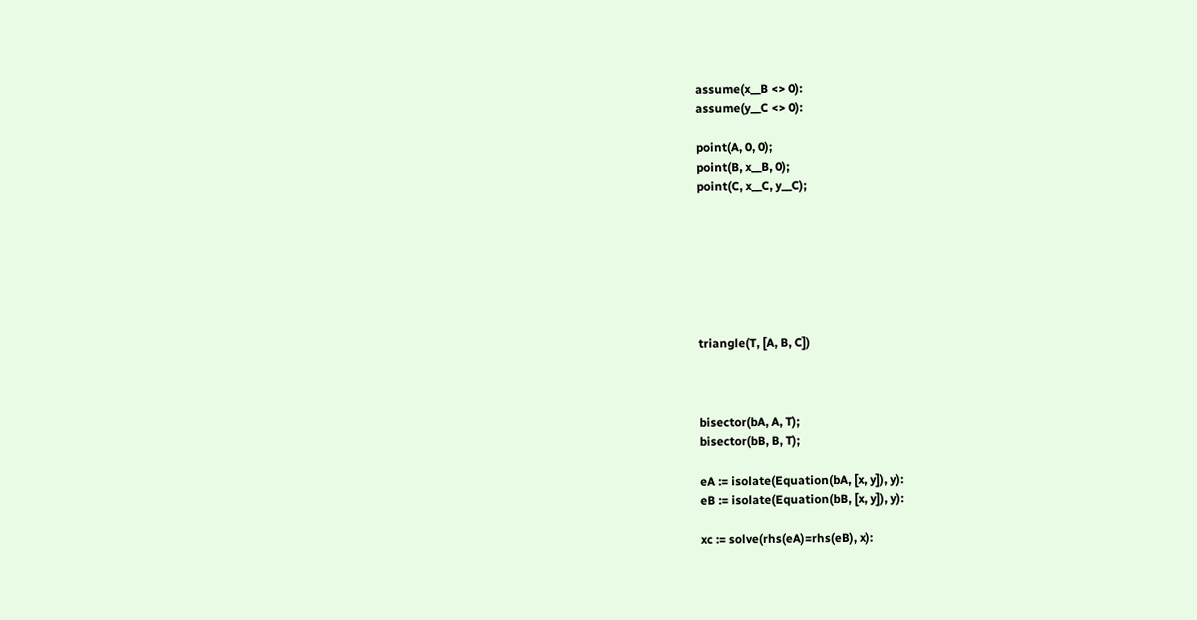assume(x__B <> 0):
assume(y__C <> 0):

point(A, 0, 0);
point(B, x__B, 0);
point(C, x__C, y__C);







triangle(T, [A, B, C])



bisector(bA, A, T);
bisector(bB, B, T);

eA := isolate(Equation(bA, [x, y]), y):
eB := isolate(Equation(bB, [x, y]), y):

xc := solve(rhs(eA)=rhs(eB), x):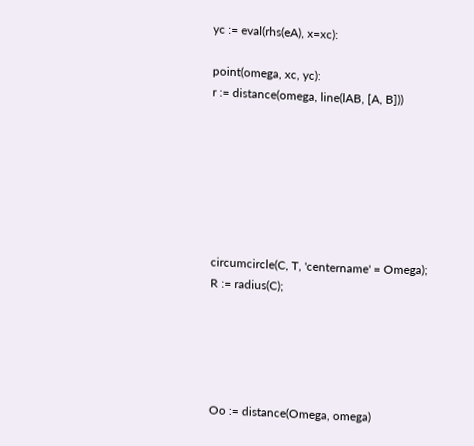yc := eval(rhs(eA), x=xc):

point(omega, xc, yc):
r := distance(omega, line(lAB, [A, B]))







circumcircle(C, T, 'centername' = Omega);
R := radius(C);





Oo := distance(Omega, omega)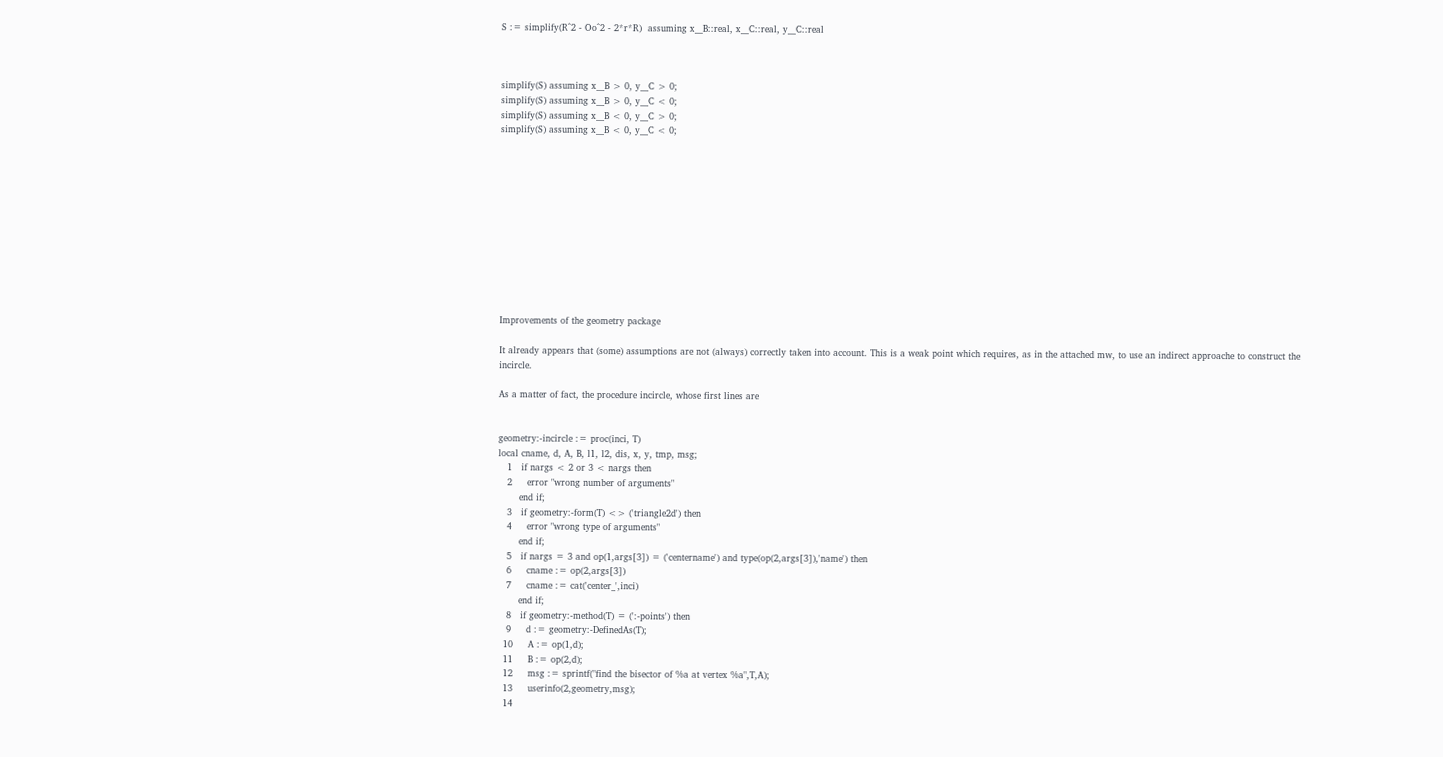S := simplify(R^2 - Oo^2 - 2*r*R)  assuming x__B::real, x__C::real, y__C::real



simplify(S) assuming x__B > 0, y__C > 0;
simplify(S) assuming x__B > 0, y__C < 0;
simplify(S) assuming x__B < 0, y__C > 0;
simplify(S) assuming x__B < 0, y__C < 0;












Improvements of the geometry package

It already appears that (some) assumptions are not (always) correctly taken into account. This is a weak point which requires, as in the attached mw, to use an indirect approache to construct the incircle.

As a matter of fact, the procedure incircle, whose first lines are


geometry:-incircle := proc(inci, T)
local cname, d, A, B, l1, l2, dis, x, y, tmp, msg;
   1   if nargs < 2 or 3 < nargs then
   2     error "wrong number of arguments"
       end if;
   3   if geometry:-form(T) <> ('triangle2d') then
   4     error "wrong type of arguments"
       end if;
   5   if nargs = 3 and op(1,args[3]) = ('centername') and type(op(2,args[3]),'name') then
   6     cname := op(2,args[3])
   7     cname := cat('center_',inci)
       end if;
   8   if geometry:-method(T) = (':-points') then
   9     d := geometry:-DefinedAs(T);
  10     A := op(1,d);
  11     B := op(2,d);
  12     msg := sprintf("find the bisector of %a at vertex %a",T,A);
  13     userinfo(2,geometry,msg);
  14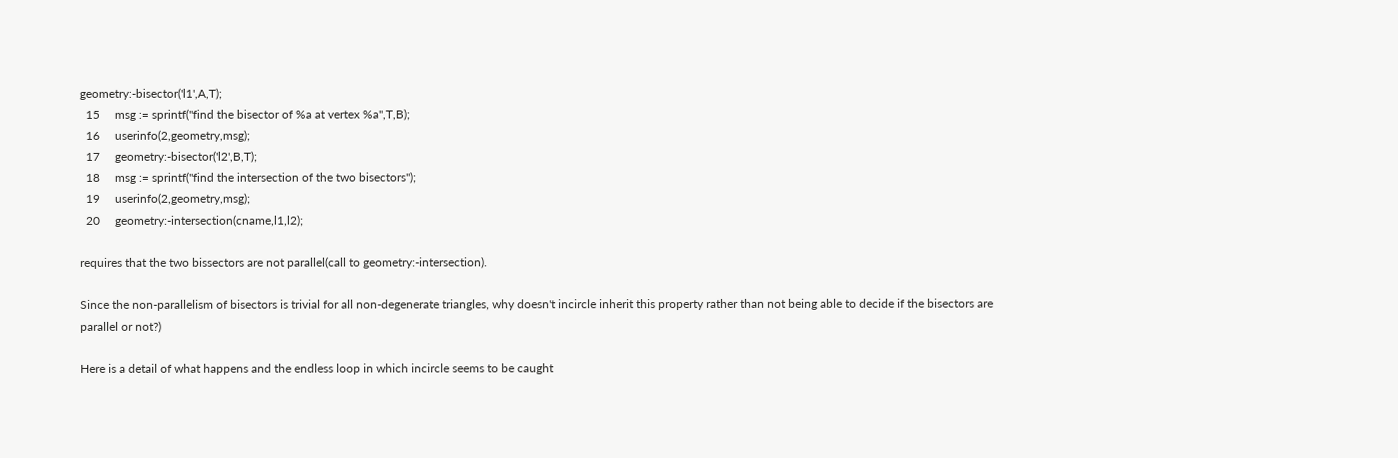geometry:-bisector('l1',A,T);
  15     msg := sprintf("find the bisector of %a at vertex %a",T,B);
  16     userinfo(2,geometry,msg);
  17     geometry:-bisector('l2',B,T);
  18     msg := sprintf("find the intersection of the two bisectors");
  19     userinfo(2,geometry,msg);
  20     geometry:-intersection(cname,l1,l2);

requires that the two bissectors are not parallel(call to geometry:-intersection).

Since the non-parallelism of bisectors is trivial for all non-degenerate triangles, why doesn't incircle inherit this property rather than not being able to decide if the bisectors are parallel or not?)

Here is a detail of what happens and the endless loop in which incircle seems to be caught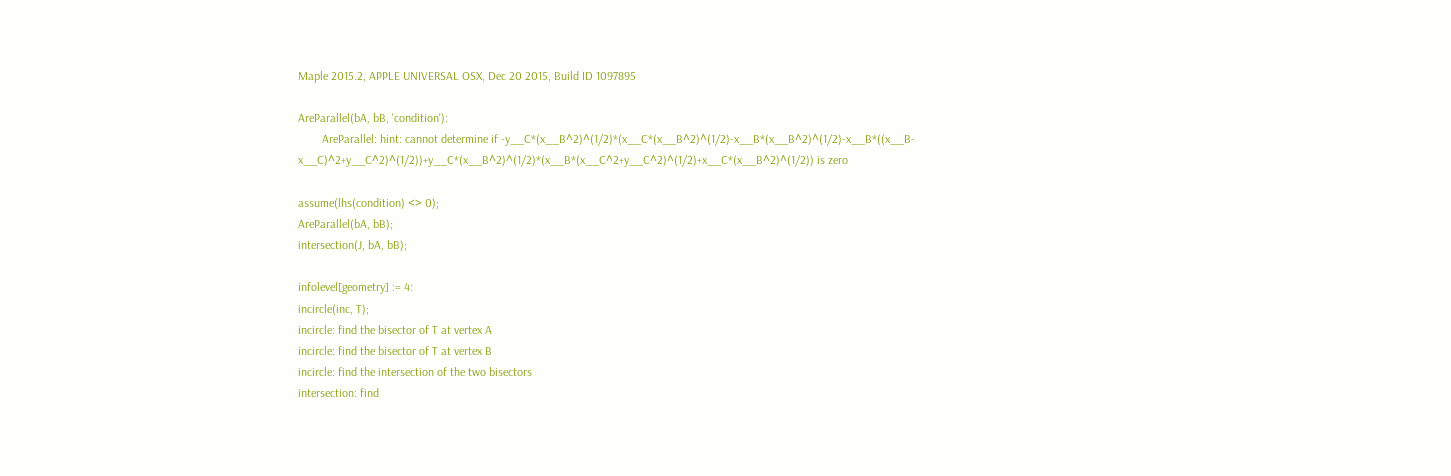Maple 2015.2, APPLE UNIVERSAL OSX, Dec 20 2015, Build ID 1097895

AreParallel(bA, bB, 'condition'):
        AreParallel: hint: cannot determine if -y__C*(x__B^2)^(1/2)*(x__C*(x__B^2)^(1/2)-x__B*(x__B^2)^(1/2)-x__B*((x__B-x__C)^2+y__C^2)^(1/2))+y__C*(x__B^2)^(1/2)*(x__B*(x__C^2+y__C^2)^(1/2)+x__C*(x__B^2)^(1/2)) is zero

assume(lhs(condition) <> 0);
AreParallel(bA, bB);
intersection(J, bA, bB);

infolevel[geometry] := 4:
incircle(inc, T);
incircle: find the bisector of T at vertex A
incircle: find the bisector of T at vertex B
incircle: find the intersection of the two bisectors
intersection: find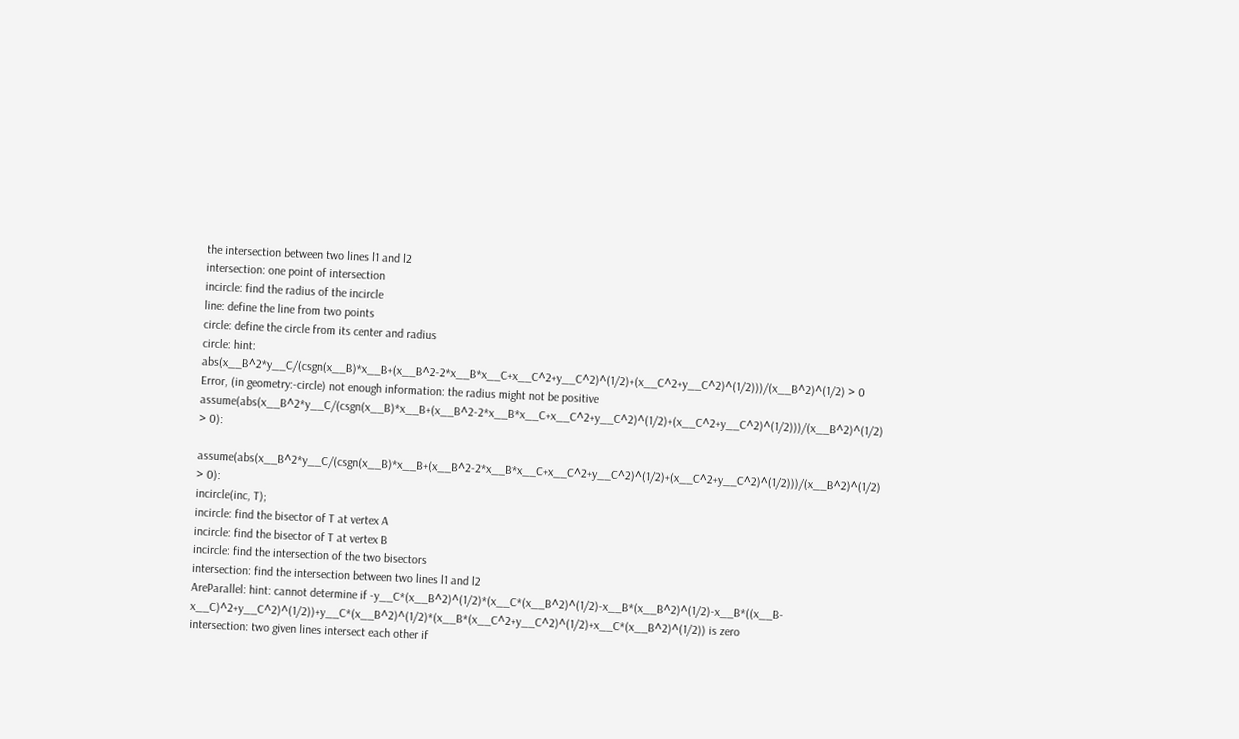the intersection between two lines l1 and l2
intersection: one point of intersection
incircle: find the radius of the incircle
line: define the line from two points
circle: define the circle from its center and radius
circle: hint: abs(x__B^2*y__C/(csgn(x__B)*x__B+(x__B^2-2*x__B*x__C+x__C^2+y__C^2)^(1/2)+(x__C^2+y__C^2)^(1/2)))/(x__B^2)^(1/2) > 0
Error, (in geometry:-circle) not enough information: the radius might not be positive
assume(abs(x__B^2*y__C/(csgn(x__B)*x__B+(x__B^2-2*x__B*x__C+x__C^2+y__C^2)^(1/2)+(x__C^2+y__C^2)^(1/2)))/(x__B^2)^(1/2) > 0):

assume(abs(x__B^2*y__C/(csgn(x__B)*x__B+(x__B^2-2*x__B*x__C+x__C^2+y__C^2)^(1/2)+(x__C^2+y__C^2)^(1/2)))/(x__B^2)^(1/2) > 0):
incircle(inc, T);
incircle: find the bisector of T at vertex A
incircle: find the bisector of T at vertex B
incircle: find the intersection of the two bisectors
intersection: find the intersection between two lines l1 and l2
AreParallel: hint: cannot determine if -y__C*(x__B^2)^(1/2)*(x__C*(x__B^2)^(1/2)-x__B*(x__B^2)^(1/2)-x__B*((x__B-x__C)^2+y__C^2)^(1/2))+y__C*(x__B^2)^(1/2)*(x__B*(x__C^2+y__C^2)^(1/2)+x__C*(x__B^2)^(1/2)) is zero
intersection: two given lines intersect each other if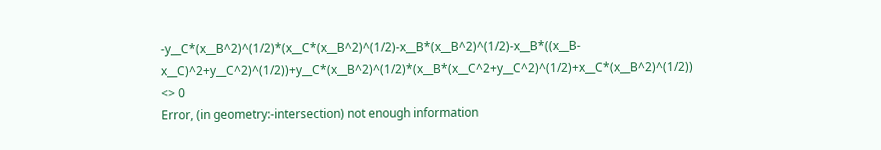-y__C*(x__B^2)^(1/2)*(x__C*(x__B^2)^(1/2)-x__B*(x__B^2)^(1/2)-x__B*((x__B-x__C)^2+y__C^2)^(1/2))+y__C*(x__B^2)^(1/2)*(x__B*(x__C^2+y__C^2)^(1/2)+x__C*(x__B^2)^(1/2)) <> 0
Error, (in geometry:-intersection) not enough information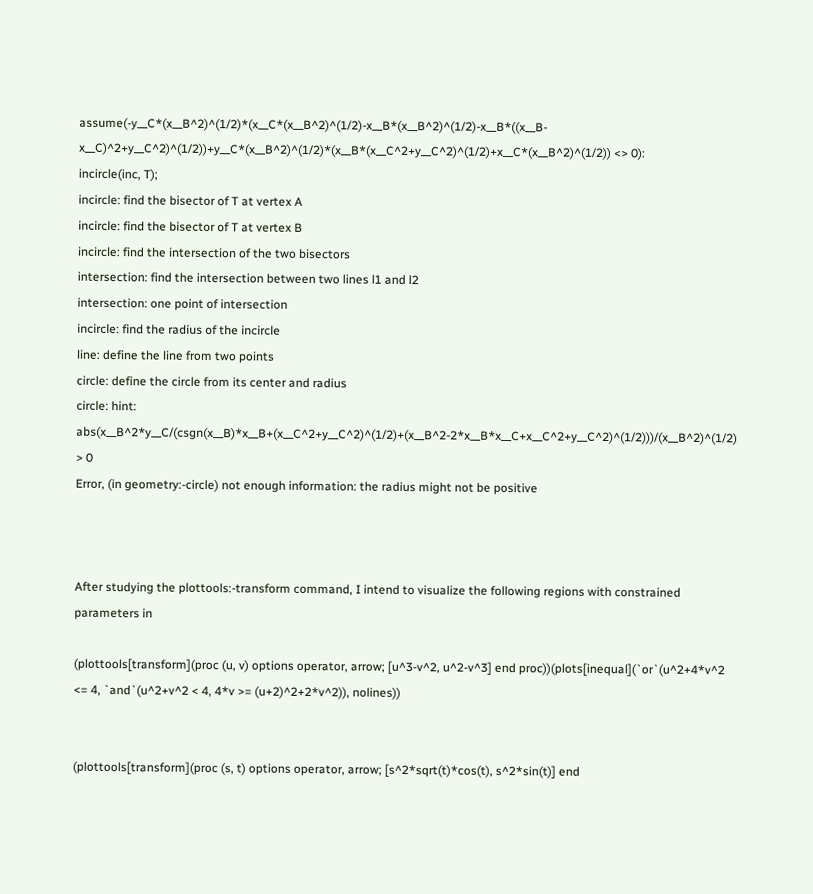assume(-y__C*(x__B^2)^(1/2)*(x__C*(x__B^2)^(1/2)-x__B*(x__B^2)^(1/2)-x__B*((x__B-x__C)^2+y__C^2)^(1/2))+y__C*(x__B^2)^(1/2)*(x__B*(x__C^2+y__C^2)^(1/2)+x__C*(x__B^2)^(1/2)) <> 0):
incircle(inc, T);
incircle: find the bisector of T at vertex A
incircle: find the bisector of T at vertex B
incircle: find the intersection of the two bisectors
intersection: find the intersection between two lines l1 and l2
intersection: one point of intersection
incircle: find the radius of the incircle
line: define the line from two points
circle: define the circle from its center and radius
circle: hint: abs(x__B^2*y__C/(csgn(x__B)*x__B+(x__C^2+y__C^2)^(1/2)+(x__B^2-2*x__B*x__C+x__C^2+y__C^2)^(1/2)))/(x__B^2)^(1/2) > 0
Error, (in geometry:-circle) not enough information: the radius might not be positive



After studying the plottools:-transform command, I intend to visualize the following regions with constrained parameters in

(plottools[transform](proc (u, v) options operator, arrow; [u^3-v^2, u^2-v^3] end proc))(plots[inequal](`or`(u^2+4*v^2 <= 4, `and`(u^2+v^2 < 4, 4*v >= (u+2)^2+2*v^2)), nolines))


(plottools[transform](proc (s, t) options operator, arrow; [s^2*sqrt(t)*cos(t), s^2*sin(t)] end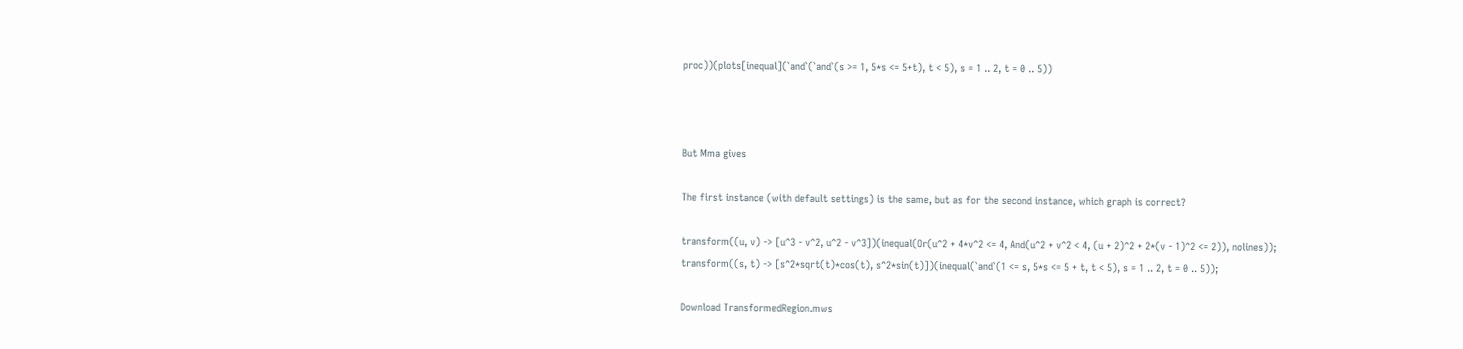proc))(plots[inequal](`and`(`and`(s >= 1, 5*s <= 5+t), t < 5), s = 1 .. 2, t = 0 .. 5))



But Mma gives

The first instance (with default settings) is the same, but as for the second instance, which graph is correct?

transform((u, v) -> [u^3 - v^2, u^2 - v^3])(inequal(Or(u^2 + 4*v^2 <= 4, And(u^2 + v^2 < 4, (u + 2)^2 + 2*(v - 1)^2 <= 2)), nolines));
transform((s, t) -> [s^2*sqrt(t)*cos(t), s^2*sin(t)])(inequal(`and`(1 <= s, 5*s <= 5 + t, t < 5), s = 1 .. 2, t = 0 .. 5));

Download TransformedRegion.mws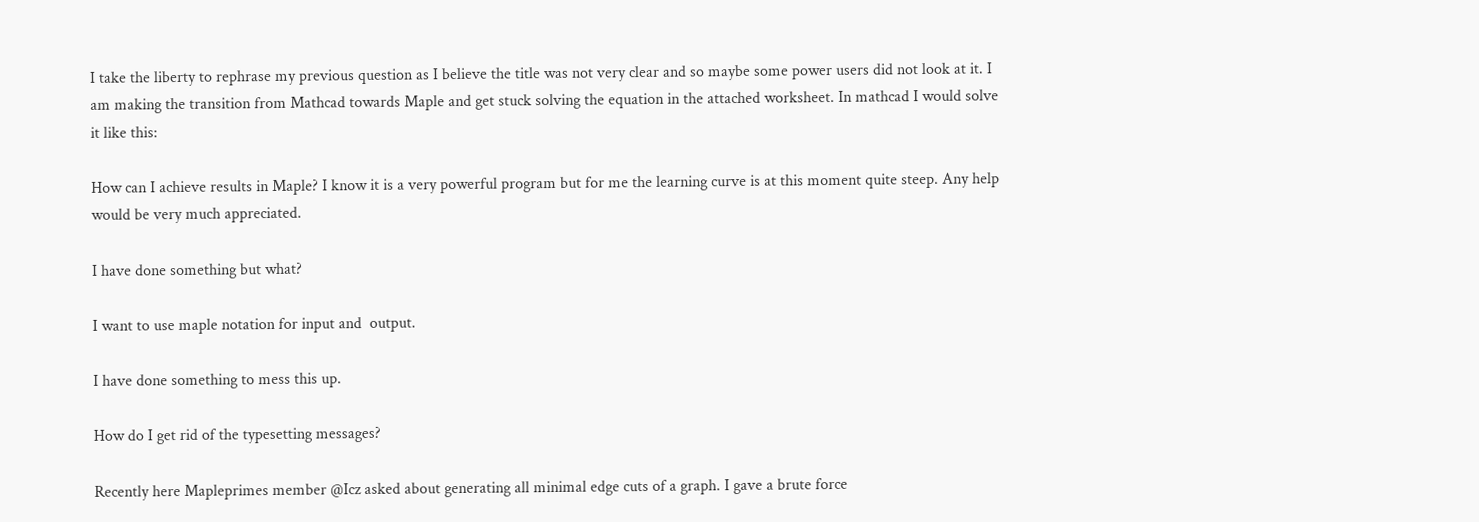I take the liberty to rephrase my previous question as I believe the title was not very clear and so maybe some power users did not look at it. I am making the transition from Mathcad towards Maple and get stuck solving the equation in the attached worksheet. In mathcad I would solve it like this:

How can I achieve results in Maple? I know it is a very powerful program but for me the learning curve is at this moment quite steep. Any help would be very much appreciated.

I have done something but what?

I want to use maple notation for input and  output.

I have done something to mess this up.

How do I get rid of the typesetting messages?

Recently here Mapleprimes member @Icz asked about generating all minimal edge cuts of a graph. I gave a brute force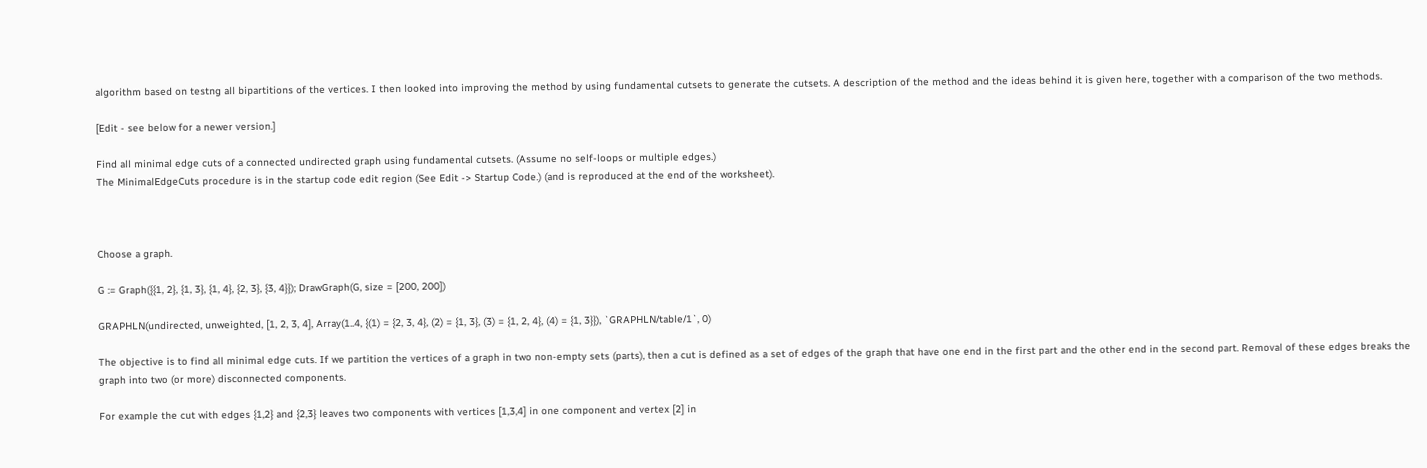algorithm based on testng all bipartitions of the vertices. I then looked into improving the method by using fundamental cutsets to generate the cutsets. A description of the method and the ideas behind it is given here, together with a comparison of the two methods.

[Edit - see below for a newer version.]

Find all minimal edge cuts of a connected undirected graph using fundamental cutsets. (Assume no self-loops or multiple edges.)
The MinimalEdgeCuts procedure is in the startup code edit region (See Edit -> Startup Code.) (and is reproduced at the end of the worksheet).



Choose a graph.

G := Graph({{1, 2}, {1, 3}, {1, 4}, {2, 3}, {3, 4}}); DrawGraph(G, size = [200, 200])

GRAPHLN(undirected, unweighted, [1, 2, 3, 4], Array(1..4, {(1) = {2, 3, 4}, (2) = {1, 3}, (3) = {1, 2, 4}, (4) = {1, 3}}), `GRAPHLN/table/1`, 0)

The objective is to find all minimal edge cuts. If we partition the vertices of a graph in two non-empty sets (parts), then a cut is defined as a set of edges of the graph that have one end in the first part and the other end in the second part. Removal of these edges breaks the graph into two (or more) disconnected components.

For example the cut with edges {1,2} and {2,3} leaves two components with vertices [1,3,4] in one component and vertex [2] in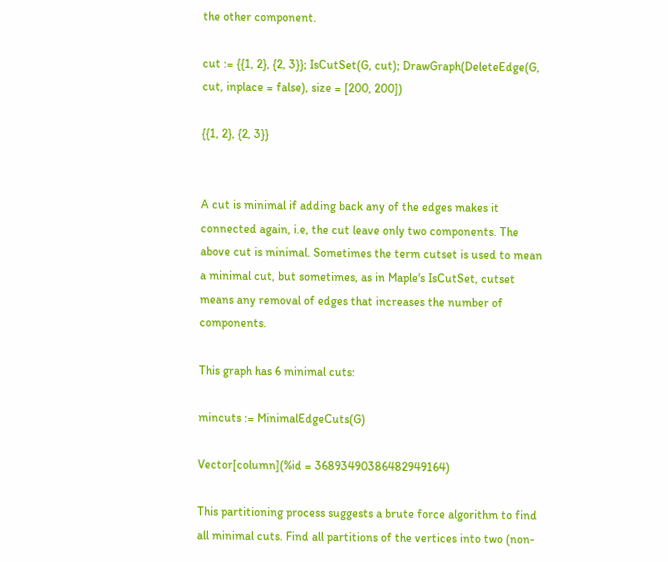the other component.

cut := {{1, 2}, {2, 3}}; IsCutSet(G, cut); DrawGraph(DeleteEdge(G, cut, inplace = false), size = [200, 200])

{{1, 2}, {2, 3}}


A cut is minimal if adding back any of the edges makes it connected again, i.e, the cut leave only two components. The above cut is minimal. Sometimes the term cutset is used to mean a minimal cut, but sometimes, as in Maple's IsCutSet, cutset means any removal of edges that increases the number of components.

This graph has 6 minimal cuts:

mincuts := MinimalEdgeCuts(G)

Vector[column](%id = 36893490386482949164)

This partitioning process suggests a brute force algorithm to find all minimal cuts. Find all partitions of the vertices into two (non-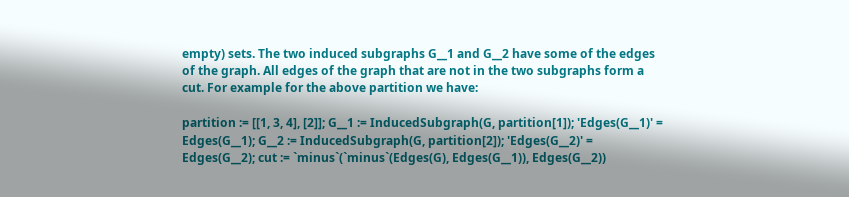empty) sets. The two induced subgraphs G__1 and G__2 have some of the edges of the graph. All edges of the graph that are not in the two subgraphs form a cut. For example for the above partition we have:

partition := [[1, 3, 4], [2]]; G__1 := InducedSubgraph(G, partition[1]); 'Edges(G__1)' = Edges(G__1); G__2 := InducedSubgraph(G, partition[2]); 'Edges(G__2)' = Edges(G__2); cut := `minus`(`minus`(Edges(G), Edges(G__1)), Edges(G__2))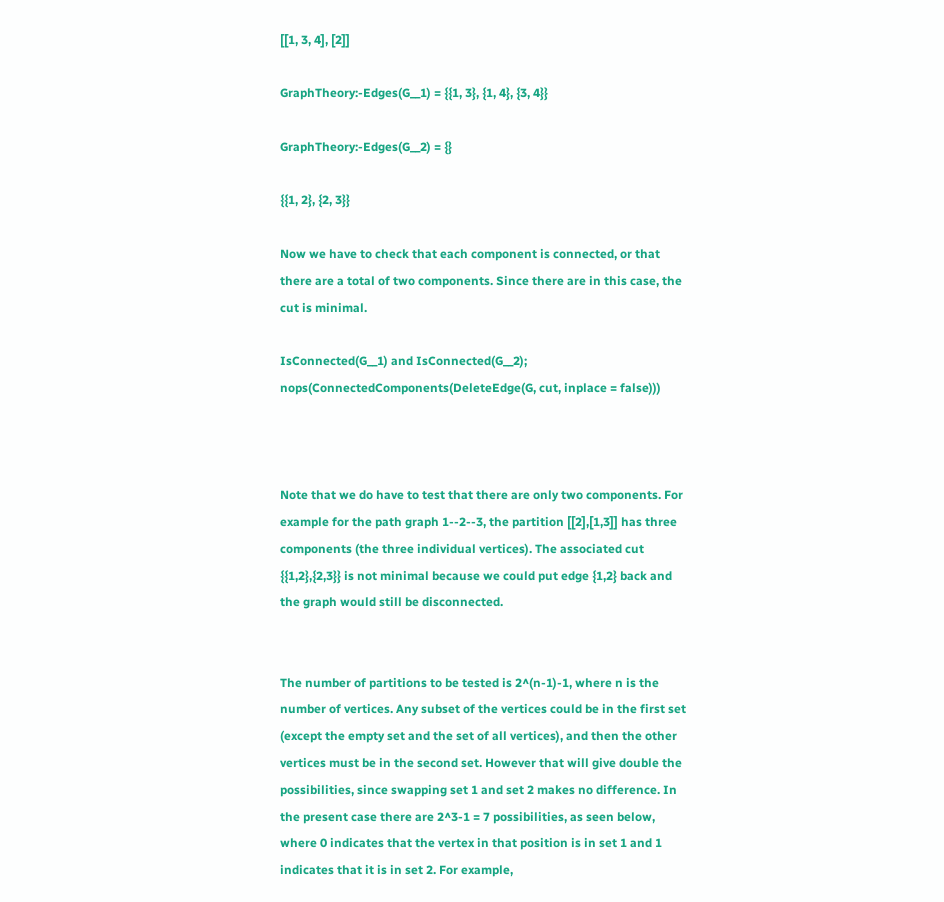[[1, 3, 4], [2]]

GraphTheory:-Edges(G__1) = {{1, 3}, {1, 4}, {3, 4}}

GraphTheory:-Edges(G__2) = {}

{{1, 2}, {2, 3}}

Now we have to check that each component is connected, or that there are a total of two components. Since there are in this case, the cut is minimal.

IsConnected(G__1) and IsConnected(G__2); nops(ConnectedComponents(DeleteEdge(G, cut, inplace = false)))



Note that we do have to test that there are only two components. For example for the path graph 1--2--3, the partition [[2],[1,3]] has three components (the three individual vertices). The associated cut {{1,2},{2,3}} is not minimal because we could put edge {1,2} back and the graph would still be disconnected.


The number of partitions to be tested is 2^(n-1)-1, where n is the number of vertices. Any subset of the vertices could be in the first set (except the empty set and the set of all vertices), and then the other vertices must be in the second set. However that will give double the possibilities, since swapping set 1 and set 2 makes no difference. In the present case there are 2^3-1 = 7 possibilities, as seen below, where 0 indicates that the vertex in that position is in set 1 and 1 indicates that it is in set 2. For example,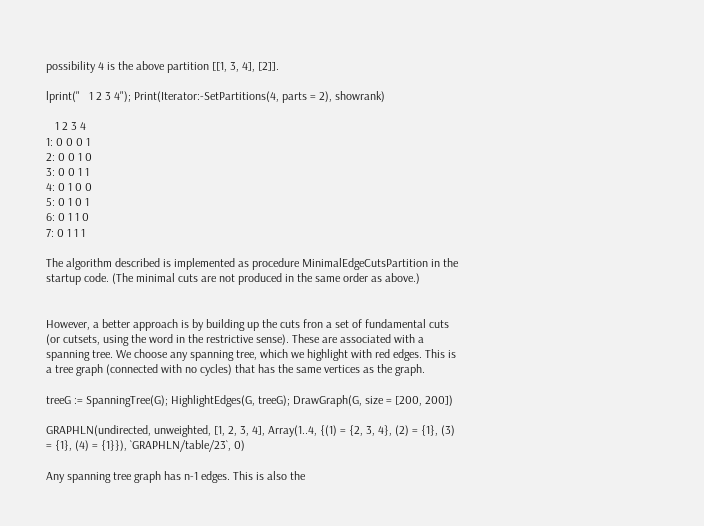possibility 4 is the above partition [[1, 3, 4], [2]].

lprint("   1 2 3 4"); Print(Iterator:-SetPartitions(4, parts = 2), showrank)

   1 2 3 4
1: 0 0 0 1
2: 0 0 1 0
3: 0 0 1 1
4: 0 1 0 0
5: 0 1 0 1
6: 0 1 1 0
7: 0 1 1 1

The algorithm described is implemented as procedure MinimalEdgeCutsPartition in the startup code. (The minimal cuts are not produced in the same order as above.)


However, a better approach is by building up the cuts fron a set of fundamental cuts (or cutsets, using the word in the restrictive sense). These are associated with a spanning tree. We choose any spanning tree, which we highlight with red edges. This is a tree graph (connected with no cycles) that has the same vertices as the graph.

treeG := SpanningTree(G); HighlightEdges(G, treeG); DrawGraph(G, size = [200, 200])

GRAPHLN(undirected, unweighted, [1, 2, 3, 4], Array(1..4, {(1) = {2, 3, 4}, (2) = {1}, (3) = {1}, (4) = {1}}), `GRAPHLN/table/23`, 0)

Any spanning tree graph has n-1 edges. This is also the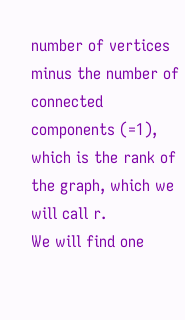number of vertices minus the number of connected components (=1), which is the rank of the graph, which we will call r.
We will find one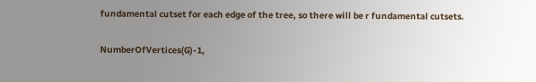fundamental cutset for each edge of the tree, so there will be r fundamental cutsets.

NumberOfVertices(G)-1,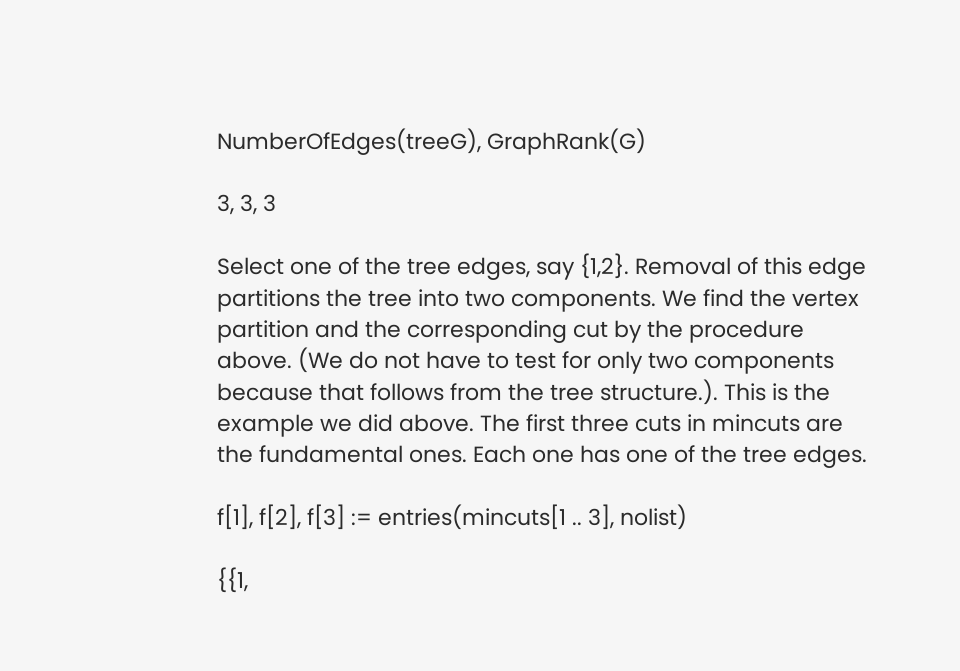NumberOfEdges(treeG), GraphRank(G)

3, 3, 3

Select one of the tree edges, say {1,2}. Removal of this edge partitions the tree into two components. We find the vertex partition and the corresponding cut by the procedure above. (We do not have to test for only two components because that follows from the tree structure.). This is the example we did above. The first three cuts in mincuts are the fundamental ones. Each one has one of the tree edges.

f[1], f[2], f[3] := entries(mincuts[1 .. 3], nolist)

{{1,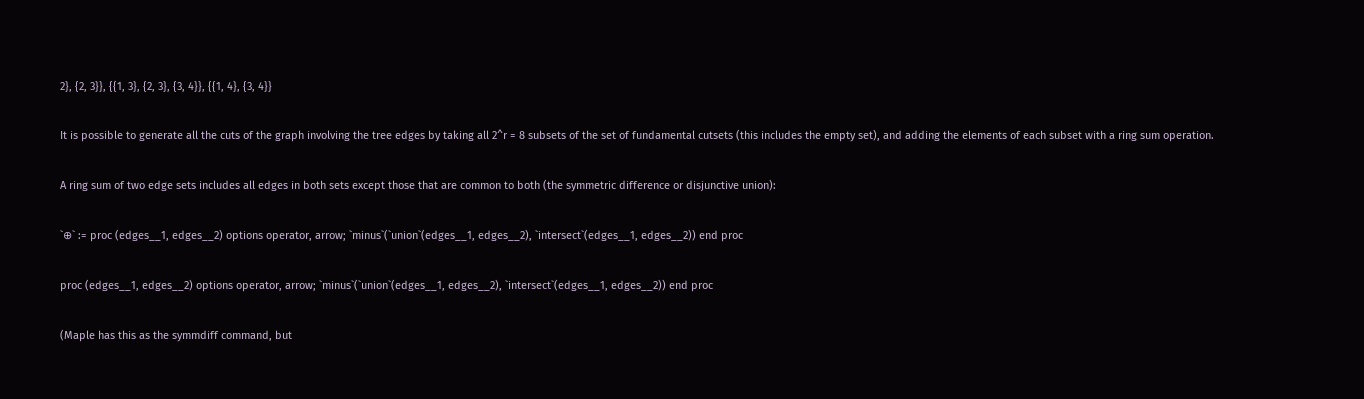2}, {2, 3}}, {{1, 3}, {2, 3}, {3, 4}}, {{1, 4}, {3, 4}}

It is possible to generate all the cuts of the graph involving the tree edges by taking all 2^r = 8 subsets of the set of fundamental cutsets (this includes the empty set), and adding the elements of each subset with a ring sum operation.

A ring sum of two edge sets includes all edges in both sets except those that are common to both (the symmetric difference or disjunctive union):

`⊕` := proc (edges__1, edges__2) options operator, arrow; `minus`(`union`(edges__1, edges__2), `intersect`(edges__1, edges__2)) end proc

proc (edges__1, edges__2) options operator, arrow; `minus`(`union`(edges__1, edges__2), `intersect`(edges__1, edges__2)) end proc

(Maple has this as the symmdiff command, but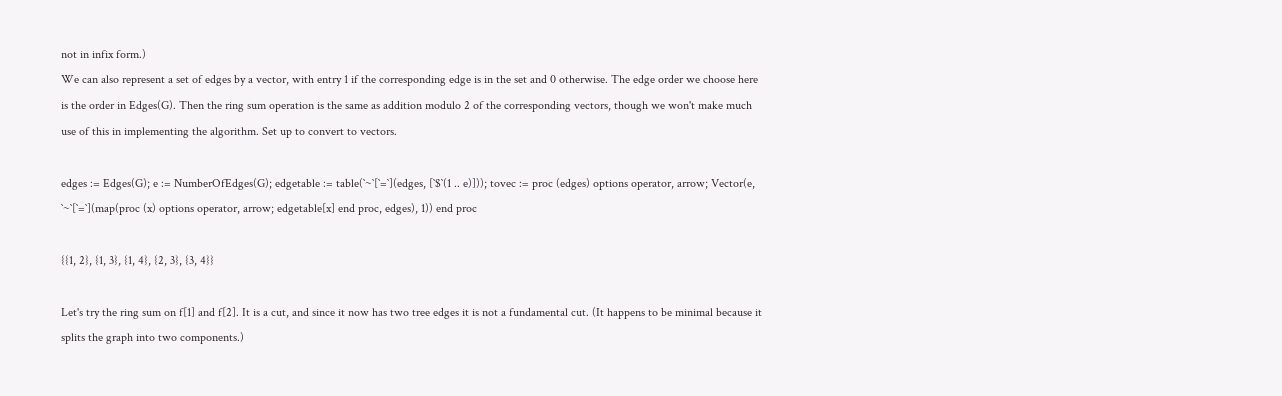not in infix form.)
We can also represent a set of edges by a vector, with entry 1 if the corresponding edge is in the set and 0 otherwise. The edge order we choose here is the order in Edges(G). Then the ring sum operation is the same as addition modulo 2 of the corresponding vectors, though we won't make much use of this in implementing the algorithm. Set up to convert to vectors.

edges := Edges(G); e := NumberOfEdges(G); edgetable := table(`~`[`=`](edges, [`$`(1 .. e)])); tovec := proc (edges) options operator, arrow; Vector(e, `~`[`=`](map(proc (x) options operator, arrow; edgetable[x] end proc, edges), 1)) end proc

{{1, 2}, {1, 3}, {1, 4}, {2, 3}, {3, 4}}

Let's try the ring sum on f[1] and f[2]. It is a cut, and since it now has two tree edges it is not a fundamental cut. (It happens to be minimal because it splits the graph into two components.)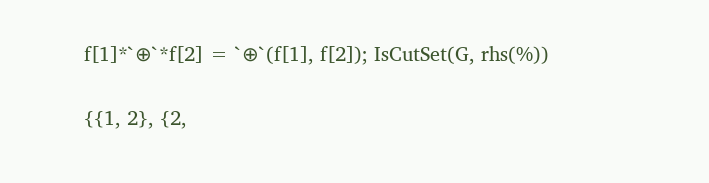f[1]*`⊕`*f[2] = `⊕`(f[1], f[2]); IsCutSet(G, rhs(%))

{{1, 2}, {2,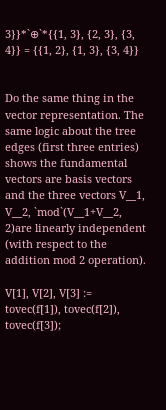3}}*`⊕`*{{1, 3}, {2, 3}, {3, 4}} = {{1, 2}, {1, 3}, {3, 4}}


Do the same thing in the vector representation. The same logic about the tree edges (first three entries) shows the fundamental vectors are basis vectors and the three vectors V__1, V__2, `mod`(V__1+V__2, 2)are linearly independent (with respect to the addition mod 2 operation).

V[1], V[2], V[3] := tovec(f[1]), tovec(f[2]), tovec(f[3]);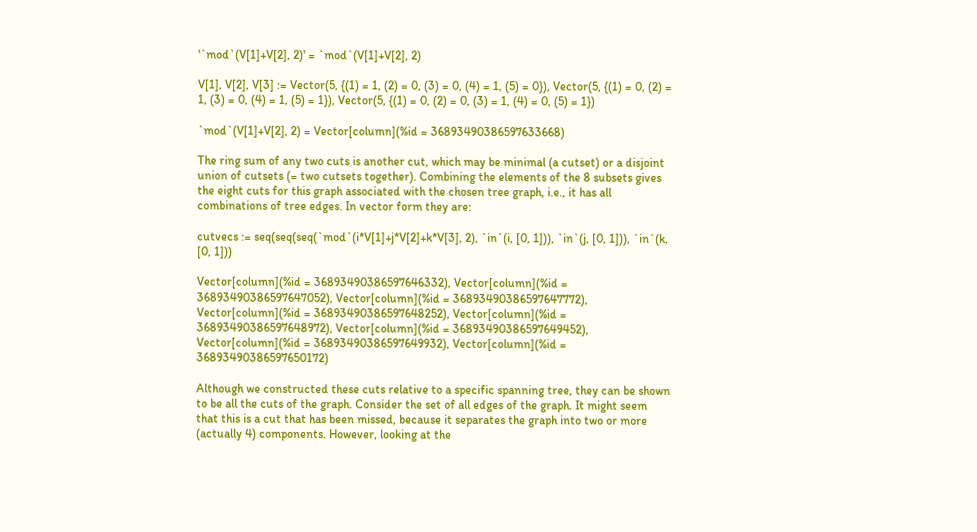'`mod`(V[1]+V[2], 2)' = `mod`(V[1]+V[2], 2)

V[1], V[2], V[3] := Vector(5, {(1) = 1, (2) = 0, (3) = 0, (4) = 1, (5) = 0}), Vector(5, {(1) = 0, (2) = 1, (3) = 0, (4) = 1, (5) = 1}), Vector(5, {(1) = 0, (2) = 0, (3) = 1, (4) = 0, (5) = 1})

`mod`(V[1]+V[2], 2) = Vector[column](%id = 36893490386597633668)

The ring sum of any two cuts is another cut, which may be minimal (a cutset) or a disjoint union of cutsets (= two cutsets together). Combining the elements of the 8 subsets gives the eight cuts for this graph associated with the chosen tree graph, i.e., it has all combinations of tree edges. In vector form they are:

cutvecs := seq(seq(seq(`mod`(i*V[1]+j*V[2]+k*V[3], 2), `in`(i, [0, 1])), `in`(j, [0, 1])), `in`(k, [0, 1]))

Vector[column](%id = 36893490386597646332), Vector[column](%id = 36893490386597647052), Vector[column](%id = 36893490386597647772), Vector[column](%id = 36893490386597648252), Vector[column](%id = 36893490386597648972), Vector[column](%id = 36893490386597649452), Vector[column](%id = 36893490386597649932), Vector[column](%id = 36893490386597650172)

Although we constructed these cuts relative to a specific spanning tree, they can be shown to be all the cuts of the graph. Consider the set of all edges of the graph. It might seem that this is a cut that has been missed, because it separates the graph into two or more (actually 4) components. However, looking at the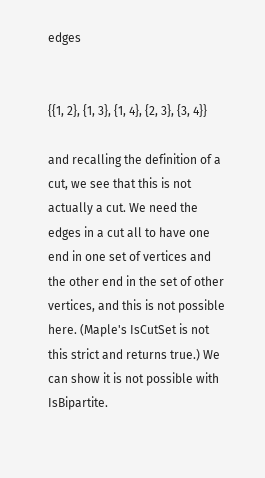edges


{{1, 2}, {1, 3}, {1, 4}, {2, 3}, {3, 4}}

and recalling the definition of a cut, we see that this is not actually a cut. We need the edges in a cut all to have one end in one set of vertices and the other end in the set of other vertices, and this is not possible here. (Maple's IsCutSet is not this strict and returns true.) We can show it is not possible with IsBipartite.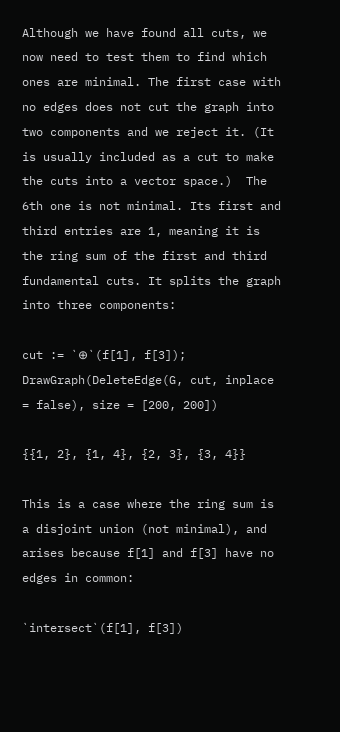Although we have found all cuts, we now need to test them to find which ones are minimal. The first case with no edges does not cut the graph into two components and we reject it. (It is usually included as a cut to make the cuts into a vector space.)  The 6th one is not minimal. Its first and third entries are 1, meaning it is the ring sum of the first and third fundamental cuts. It splits the graph into three components:

cut := `⊕`(f[1], f[3]); DrawGraph(DeleteEdge(G, cut, inplace = false), size = [200, 200])

{{1, 2}, {1, 4}, {2, 3}, {3, 4}}

This is a case where the ring sum is a disjoint union (not minimal), and arises because f[1] and f[3] have no edges in common:

`intersect`(f[1], f[3])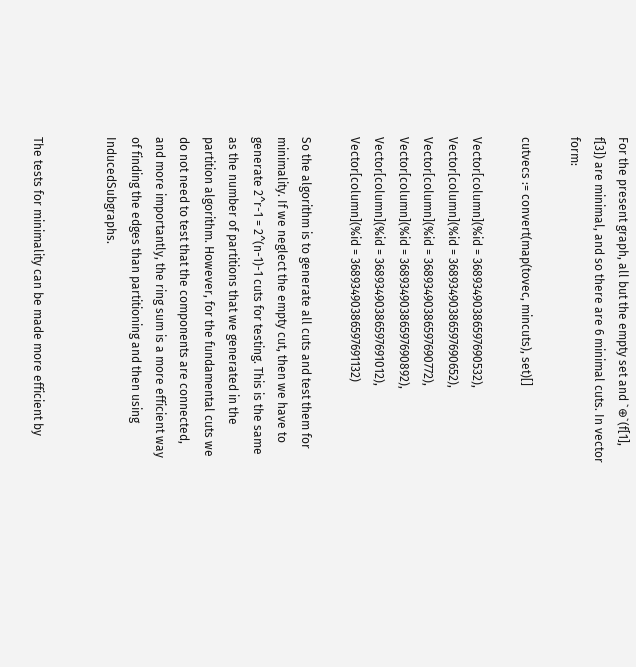For the present graph, all but the empty set and `⊕`(f[1], f[3]) are minimal, and so there are 6 minimal cuts. In vector form:

cutvecs := convert(map(tovec, mincuts), set)[]

Vector[column](%id = 36893490386597690532), Vector[column](%id = 36893490386597690652), Vector[column](%id = 36893490386597690772), Vector[column](%id = 36893490386597690892), Vector[column](%id = 36893490386597691012), Vector[column](%id = 36893490386597691132)

So the algorithm is to generate all cuts and test them for minimality. If we neglect the empty cut, then we have to generate 2^r-1 = 2^(n-1)-1 cuts for testing. This is the same as the number of partitions that we generated in the partition algorithm. However, for the fundamental cuts we do not need to test that the components are connected, and more importantly, the ring sum is a more efficient way of finding the edges than partitioning and then using InducedSubgraphs.


The tests for minimality can be made more efficient by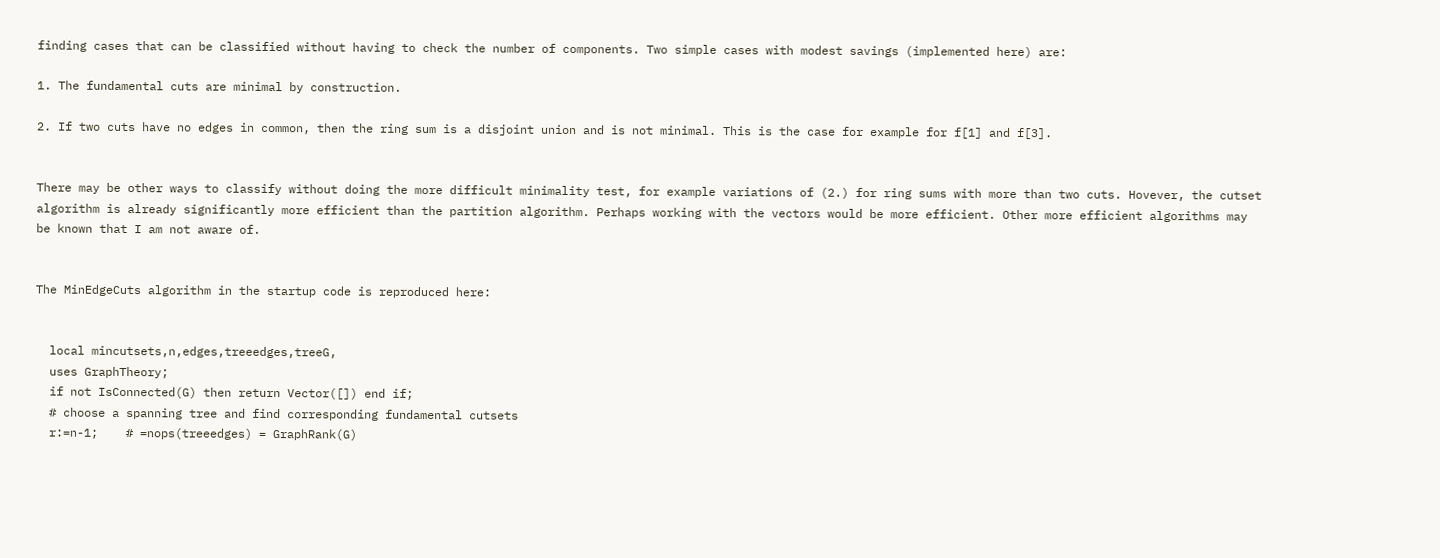finding cases that can be classified without having to check the number of components. Two simple cases with modest savings (implemented here) are:

1. The fundamental cuts are minimal by construction.

2. If two cuts have no edges in common, then the ring sum is a disjoint union and is not minimal. This is the case for example for f[1] and f[3].


There may be other ways to classify without doing the more difficult minimality test, for example variations of (2.) for ring sums with more than two cuts. Hovever, the cutset algorithm is already significantly more efficient than the partition algorithm. Perhaps working with the vectors would be more efficient. Other more efficient algorithms may be known that I am not aware of.


The MinEdgeCuts algorithm in the startup code is reproduced here:


  local mincutsets,n,edges,treeedges,treeG,
  uses GraphTheory;
  if not IsConnected(G) then return Vector([]) end if;
  # choose a spanning tree and find corresponding fundamental cutsets
  r:=n-1;    # =nops(treeedges) = GraphRank(G)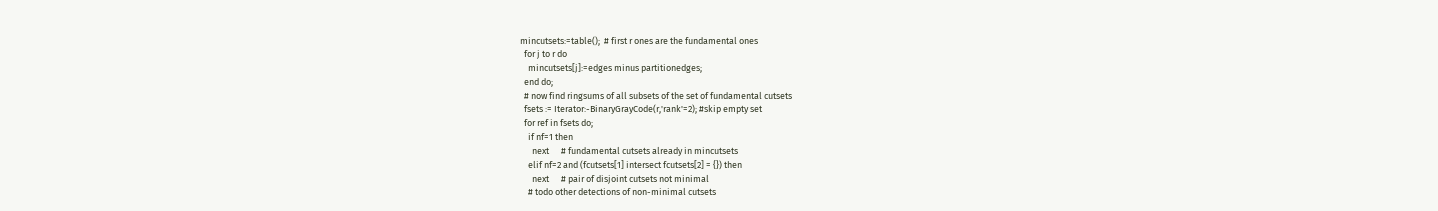mincutsets:=table();  # first r ones are the fundamental ones
  for j to r do
    mincutsets[j]:=edges minus partitionedges;
  end do;
  # now find ringsums of all subsets of the set of fundamental cutsets
  fsets := Iterator:-BinaryGrayCode(r,'rank'=2); #skip empty set
  for ref in fsets do;
    if nf=1 then
      next      # fundamental cutsets already in mincutsets
    elif nf=2 and (fcutsets[1] intersect fcutsets[2] = {}) then
      next      # pair of disjoint cutsets not minimal
    # todo other detections of non-minimal cutsets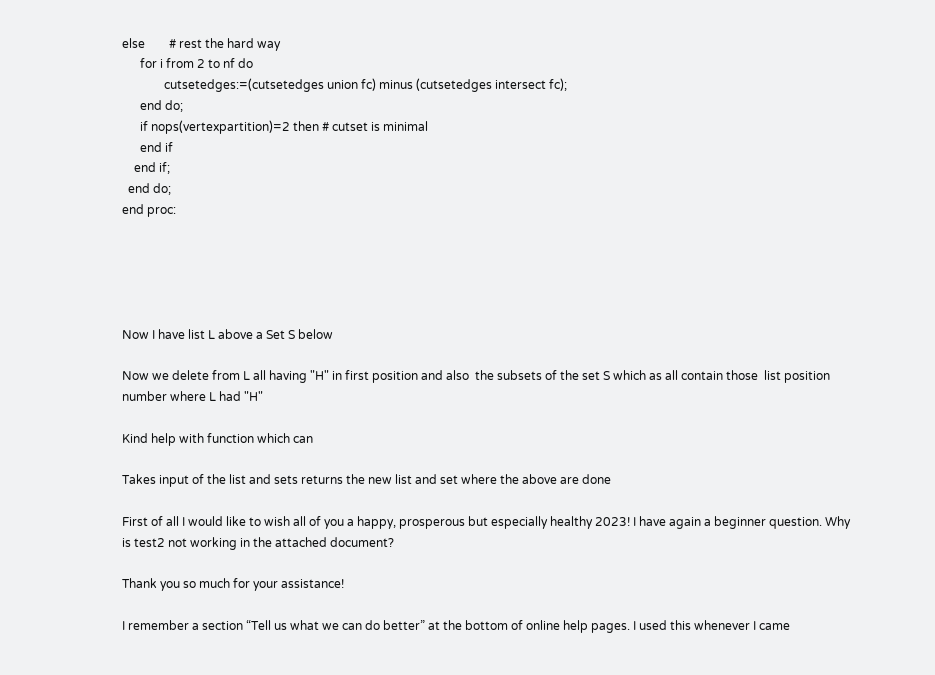else        # rest the hard way
      for i from 2 to nf do
              cutsetedges:=(cutsetedges union fc) minus (cutsetedges intersect fc);
      end do;
      if nops(vertexpartition)=2 then # cutset is minimal
      end if
    end if;
  end do;
end proc:





Now I have list L above a Set S below

Now we delete from L all having "H" in first position and also  the subsets of the set S which as all contain those  list position number where L had "H"

Kind help with function which can

Takes input of the list and sets returns the new list and set where the above are done

First of all I would like to wish all of you a happy, prosperous but especially healthy 2023! I have again a beginner question. Why is test2 not working in the attached document?

Thank you so much for your assistance!

I remember a section “Tell us what we can do better” at the bottom of online help pages. I used this whenever I came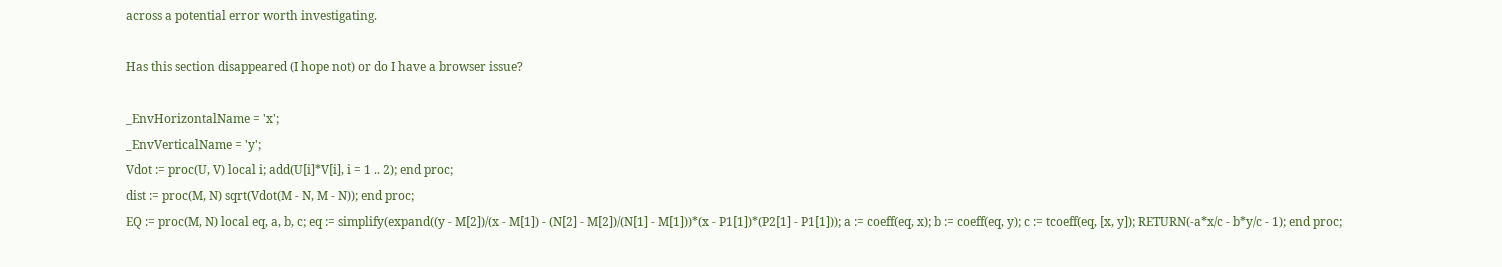across a potential error worth investigating.

Has this section disappeared (I hope not) or do I have a browser issue?

_EnvHorizontalName = 'x';
_EnvVerticalName = 'y';
Vdot := proc(U, V) local i; add(U[i]*V[i], i = 1 .. 2); end proc;
dist := proc(M, N) sqrt(Vdot(M - N, M - N)); end proc;
EQ := proc(M, N) local eq, a, b, c; eq := simplify(expand((y - M[2])/(x - M[1]) - (N[2] - M[2])/(N[1] - M[1]))*(x - P1[1])*(P2[1] - P1[1])); a := coeff(eq, x); b := coeff(eq, y); c := tcoeff(eq, [x, y]); RETURN(-a*x/c - b*y/c - 1); end proc;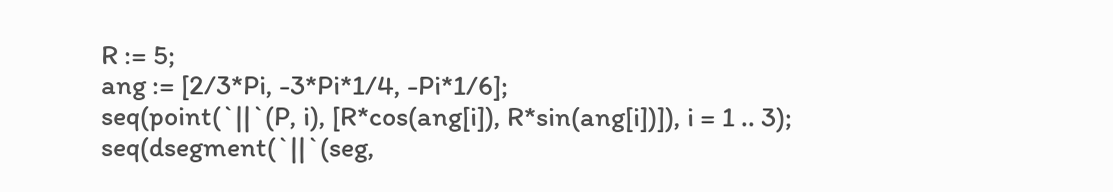R := 5;
ang := [2/3*Pi, -3*Pi*1/4, -Pi*1/6];
seq(point(`||`(P, i), [R*cos(ang[i]), R*sin(ang[i])]), i = 1 .. 3);
seq(dsegment(`||`(seg,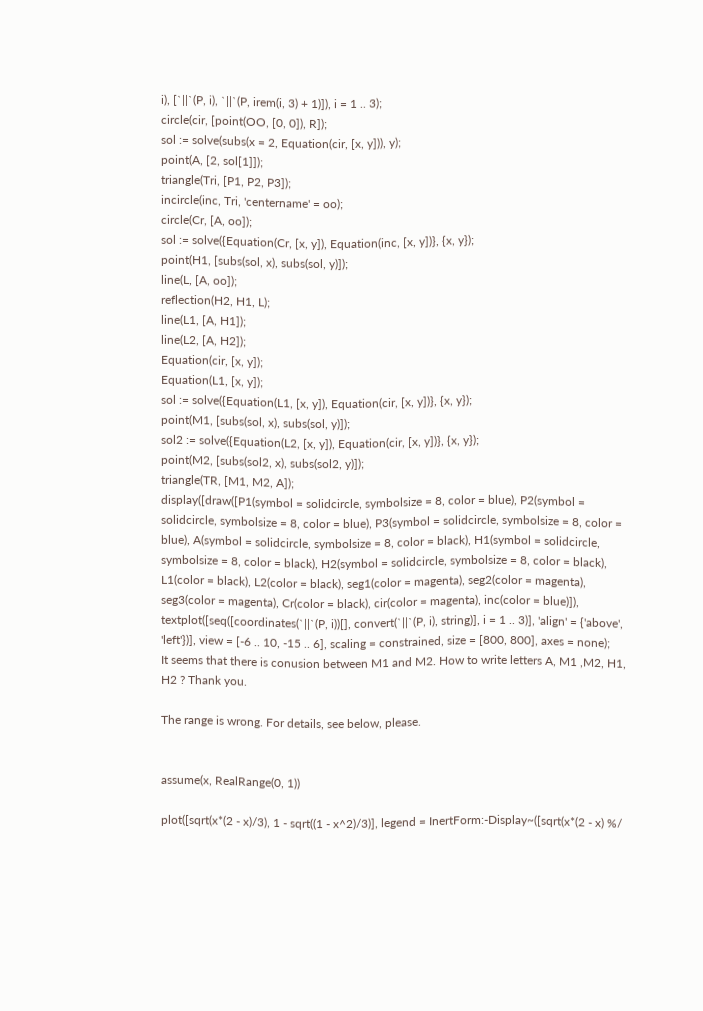i), [`||`(P, i), `||`(P, irem(i, 3) + 1)]), i = 1 .. 3);
circle(cir, [point(OO, [0, 0]), R]);
sol := solve(subs(x = 2, Equation(cir, [x, y])), y);
point(A, [2, sol[1]]);
triangle(Tri, [P1, P2, P3]);
incircle(inc, Tri, 'centername' = oo);
circle(Cr, [A, oo]);
sol := solve({Equation(Cr, [x, y]), Equation(inc, [x, y])}, {x, y});
point(H1, [subs(sol, x), subs(sol, y)]);
line(L, [A, oo]);
reflection(H2, H1, L);
line(L1, [A, H1]);
line(L2, [A, H2]);
Equation(cir, [x, y]);
Equation(L1, [x, y]);
sol := solve({Equation(L1, [x, y]), Equation(cir, [x, y])}, {x, y});
point(M1, [subs(sol, x), subs(sol, y)]);
sol2 := solve({Equation(L2, [x, y]), Equation(cir, [x, y])}, {x, y});
point(M2, [subs(sol2, x), subs(sol2, y)]);
triangle(TR, [M1, M2, A]);
display([draw([P1(symbol = solidcircle, symbolsize = 8, color = blue), P2(symbol = solidcircle, symbolsize = 8, color = blue), P3(symbol = solidcircle, symbolsize = 8, color = blue), A(symbol = solidcircle, symbolsize = 8, color = black), H1(symbol = solidcircle, symbolsize = 8, color = black), H2(symbol = solidcircle, symbolsize = 8, color = black), L1(color = black), L2(color = black), seg1(color = magenta), seg2(color = magenta), seg3(color = magenta), Cr(color = black), cir(color = magenta), inc(color = blue)]), textplot([seq([coordinates(`||`(P, i))[], convert(`||`(P, i), string)], i = 1 .. 3)], 'align' = {'above', 'left'})], view = [-6 .. 10, -15 .. 6], scaling = constrained, size = [800, 800], axes = none);
It seems that there is conusion between M1 and M2. How to write letters A, M1 ,M2, H1, H2 ? Thank you.

The range is wrong. For details, see below, please.


assume(x, RealRange(0, 1))

plot([sqrt(x*(2 - x)/3), 1 - sqrt((1 - x^2)/3)], legend = InertForm:-Display~([sqrt(x*(2 - x) %/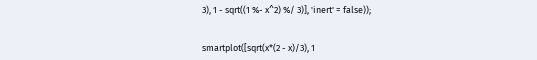3), 1 - sqrt((1 %- x^2) %/ 3)], 'inert' = false));


smartplot([sqrt(x*(2 - x)/3), 1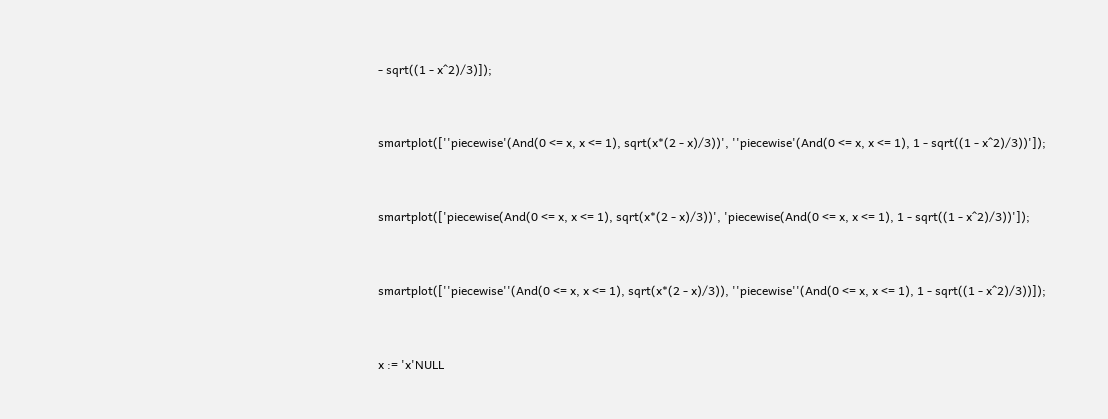- sqrt((1 - x^2)/3)]);


smartplot([''piecewise'(And(0 <= x, x <= 1), sqrt(x*(2 - x)/3))', ''piecewise'(And(0 <= x, x <= 1), 1 - sqrt((1 - x^2)/3))']);


smartplot(['piecewise(And(0 <= x, x <= 1), sqrt(x*(2 - x)/3))', 'piecewise(And(0 <= x, x <= 1), 1 - sqrt((1 - x^2)/3))']);


smartplot([''piecewise''(And(0 <= x, x <= 1), sqrt(x*(2 - x)/3)), ''piecewise''(And(0 <= x, x <= 1), 1 - sqrt((1 - x^2)/3))]);


x := 'x'NULL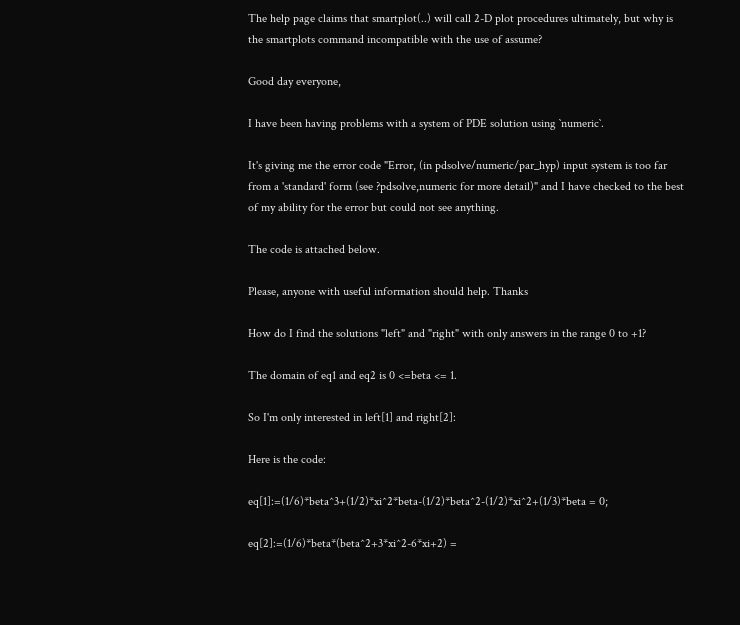The help page claims that smartplot(..) will call 2-D plot procedures ultimately, but why is the smartplots command incompatible with the use of assume?

Good day everyone,

I have been having problems with a system of PDE solution using `numeric`.

It's giving me the error code "Error, (in pdsolve/numeric/par_hyp) input system is too far from a 'standard' form (see ?pdsolve,numeric for more detail)" and I have checked to the best of my ability for the error but could not see anything.

The code is attached below.

Please, anyone with useful information should help. Thanks

How do I find the solutions "left" and "right" with only answers in the range 0 to +1?

The domain of eq1 and eq2 is 0 <=beta <= 1.

So I'm only interested in left[1] and right[2]:

Here is the code:

eq[1]:=(1/6)*beta^3+(1/2)*xi^2*beta-(1/2)*beta^2-(1/2)*xi^2+(1/3)*beta = 0;

eq[2]:=(1/6)*beta*(beta^2+3*xi^2-6*xi+2) =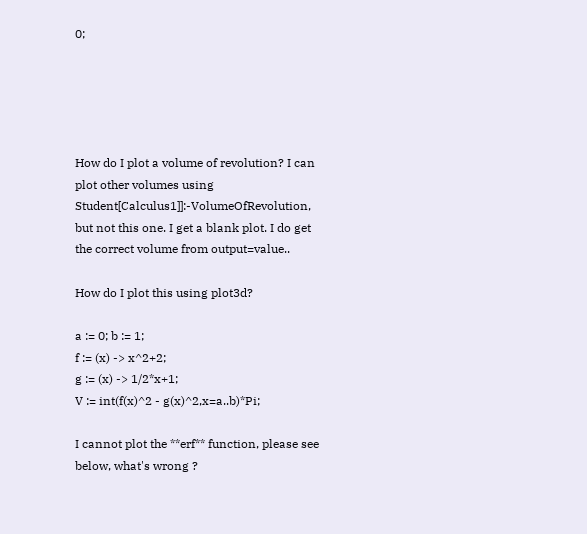0;





How do I plot a volume of revolution? I can plot other volumes using Student[Calculus1]]:-VolumeOfRevolution, but not this one. I get a blank plot. I do get the correct volume from output=value..

How do I plot this using plot3d?

a := 0; b := 1;
f := (x) -> x^2+2;
g := (x) -> 1/2*x+1;
V := int(f(x)^2 - g(x)^2,x=a..b)*Pi;

I cannot plot the **erf** function, please see below, what's wrong ?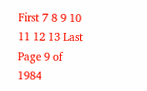First 7 8 9 10 11 12 13 Last Page 9 of 1984